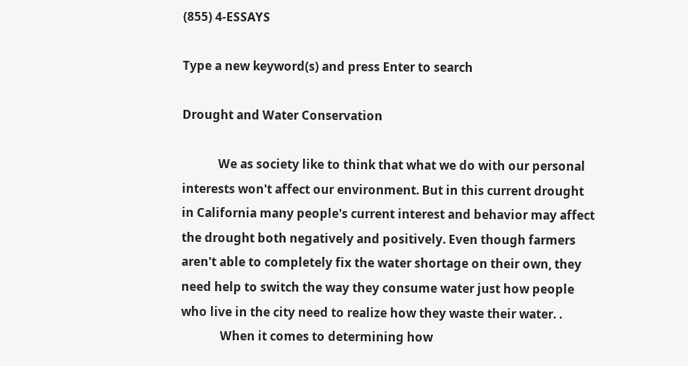(855) 4-ESSAYS

Type a new keyword(s) and press Enter to search

Drought and Water Conservation

            We as society like to think that what we do with our personal interests won't affect our environment. But in this current drought in California many people's current interest and behavior may affect the drought both negatively and positively. Even though farmers aren't able to completely fix the water shortage on their own, they need help to switch the way they consume water just how people who live in the city need to realize how they waste their water. .
             When it comes to determining how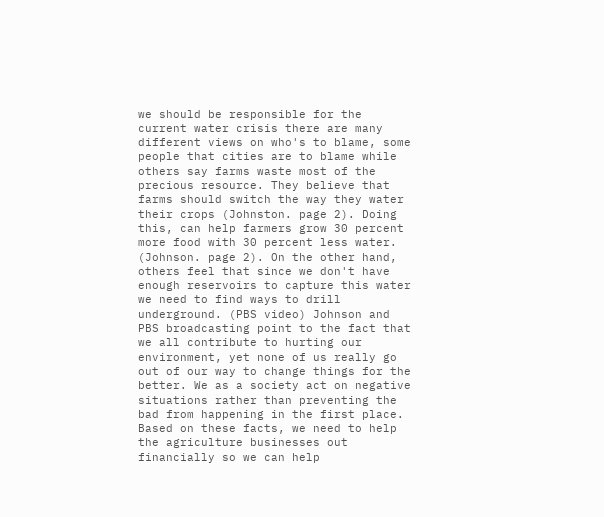we should be responsible for the current water crisis there are many different views on who's to blame, some people that cities are to blame while others say farms waste most of the precious resource. They believe that farms should switch the way they water their crops (Johnston. page 2). Doing this, can help farmers grow 30 percent more food with 30 percent less water. (Johnson. page 2). On the other hand, others feel that since we don't have enough reservoirs to capture this water we need to find ways to drill underground. (PBS video) Johnson and PBS broadcasting point to the fact that we all contribute to hurting our environment, yet none of us really go out of our way to change things for the better. We as a society act on negative situations rather than preventing the bad from happening in the first place. Based on these facts, we need to help the agriculture businesses out financially so we can help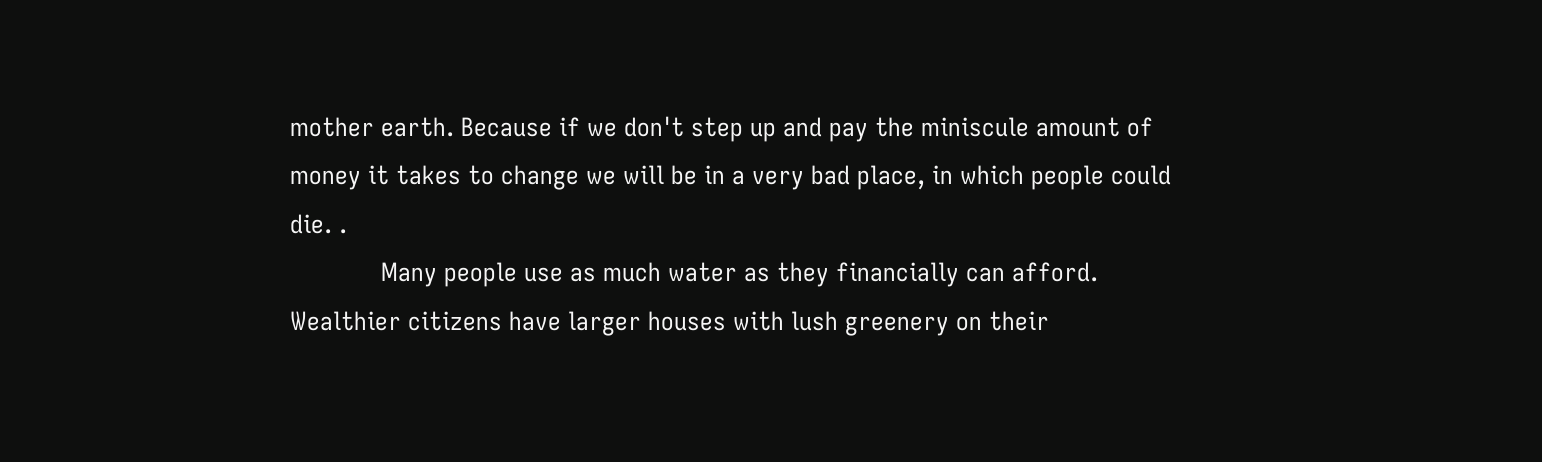mother earth. Because if we don't step up and pay the miniscule amount of money it takes to change we will be in a very bad place, in which people could die. .
             Many people use as much water as they financially can afford. Wealthier citizens have larger houses with lush greenery on their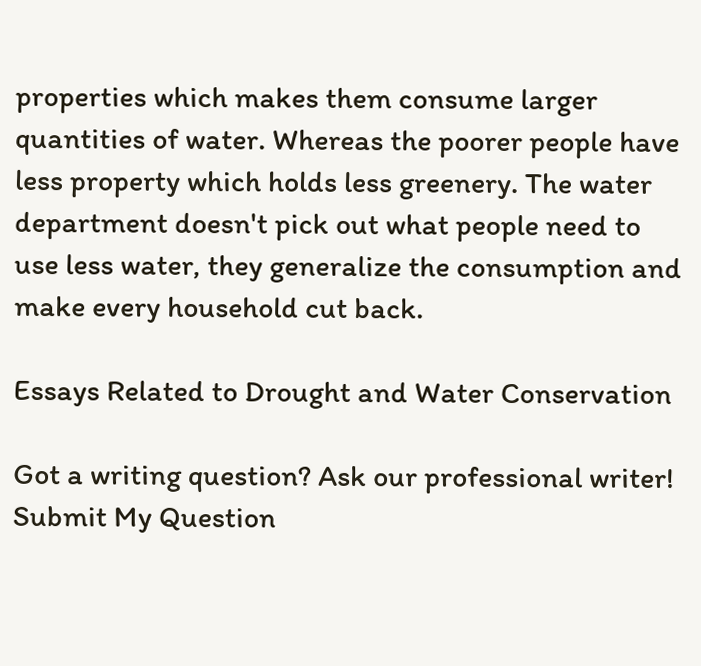properties which makes them consume larger quantities of water. Whereas the poorer people have less property which holds less greenery. The water department doesn't pick out what people need to use less water, they generalize the consumption and make every household cut back.

Essays Related to Drought and Water Conservation

Got a writing question? Ask our professional writer!
Submit My Question